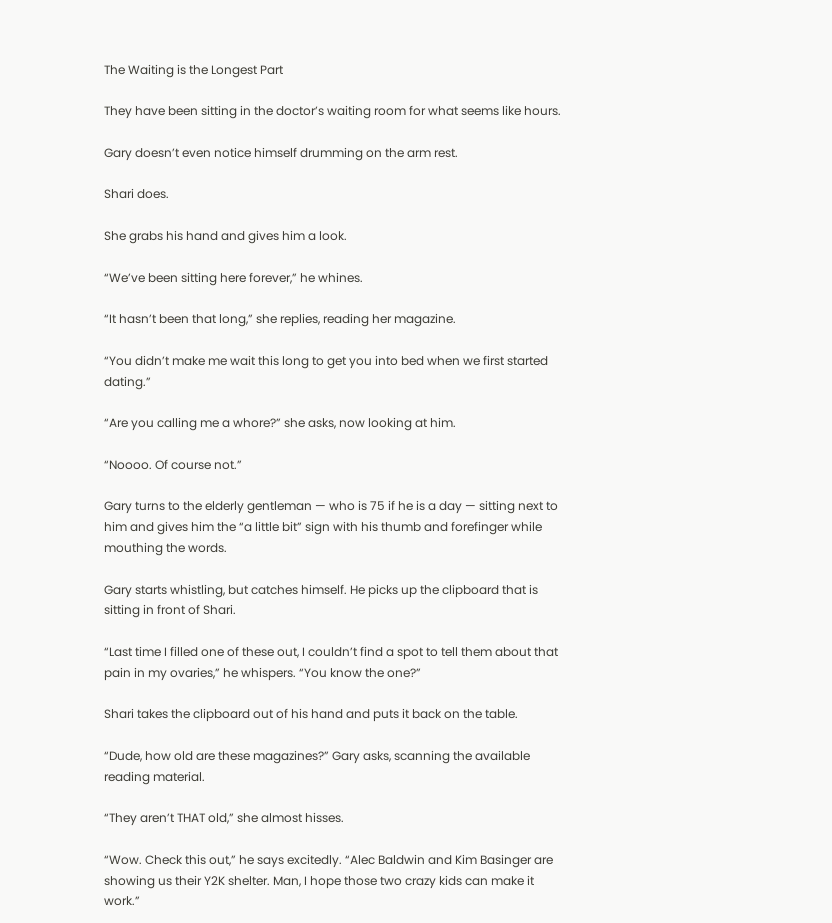The Waiting is the Longest Part

They have been sitting in the doctor’s waiting room for what seems like hours.

Gary doesn’t even notice himself drumming on the arm rest.

Shari does.

She grabs his hand and gives him a look.

“We’ve been sitting here forever,” he whines.

“It hasn’t been that long,” she replies, reading her magazine.

“You didn’t make me wait this long to get you into bed when we first started dating.”

“Are you calling me a whore?” she asks, now looking at him.

“Noooo. Of course not.”

Gary turns to the elderly gentleman — who is 75 if he is a day — sitting next to him and gives him the “a little bit” sign with his thumb and forefinger while mouthing the words.

Gary starts whistling, but catches himself. He picks up the clipboard that is sitting in front of Shari.

“Last time I filled one of these out, I couldn’t find a spot to tell them about that pain in my ovaries,” he whispers. “You know the one?”

Shari takes the clipboard out of his hand and puts it back on the table.

“Dude, how old are these magazines?” Gary asks, scanning the available reading material.

“They aren’t THAT old,” she almost hisses.

“Wow. Check this out,” he says excitedly. “Alec Baldwin and Kim Basinger are showing us their Y2K shelter. Man, I hope those two crazy kids can make it work.”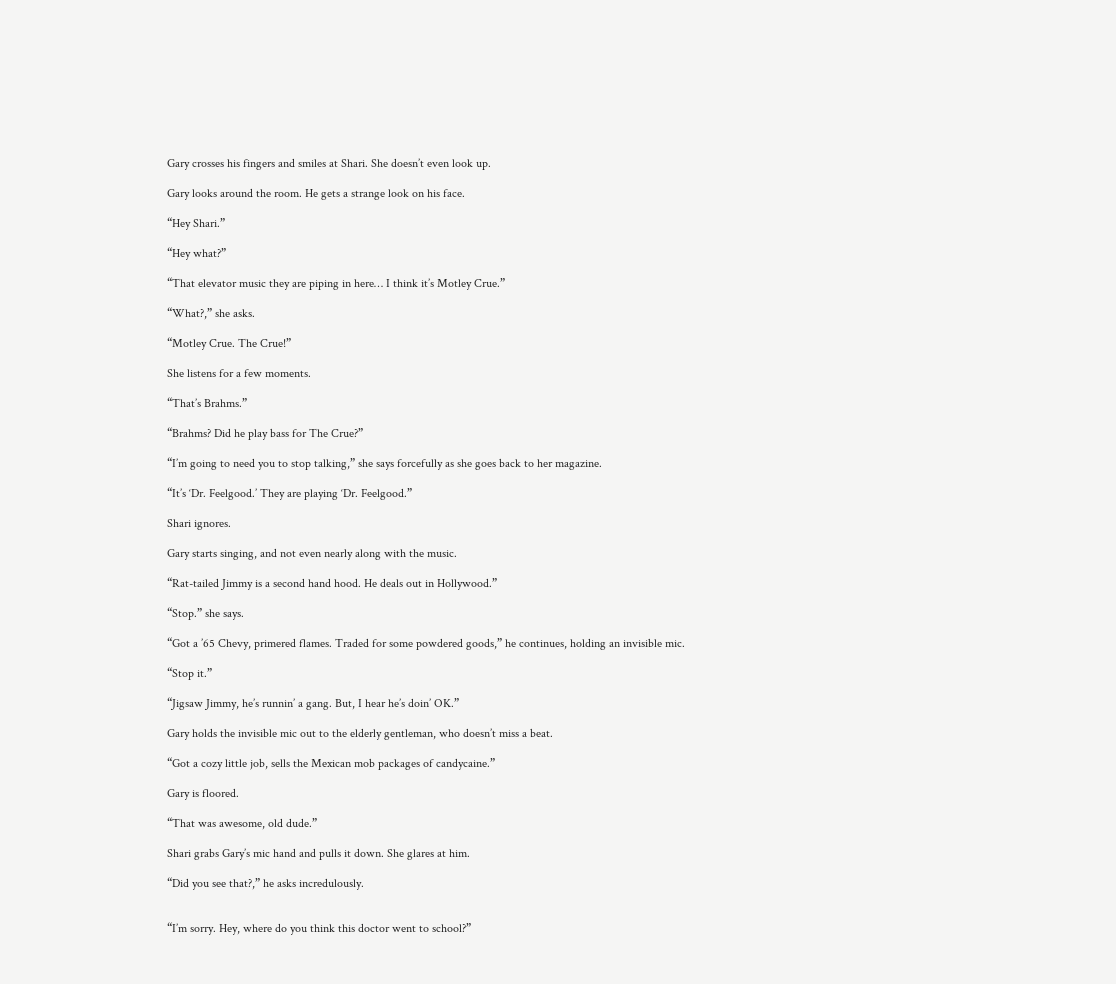Gary crosses his fingers and smiles at Shari. She doesn’t even look up.

Gary looks around the room. He gets a strange look on his face.

“Hey Shari.”

“Hey what?”

“That elevator music they are piping in here… I think it’s Motley Crue.”

“What?,” she asks.

“Motley Crue. The Crue!”

She listens for a few moments.

“That’s Brahms.”

“Brahms? Did he play bass for The Crue?”

“I’m going to need you to stop talking,” she says forcefully as she goes back to her magazine.

“It’s ‘Dr. Feelgood.’ They are playing ‘Dr. Feelgood.”

Shari ignores.

Gary starts singing, and not even nearly along with the music.

“Rat-tailed Jimmy is a second hand hood. He deals out in Hollywood.”

“Stop.” she says.

“Got a ’65 Chevy, primered flames. Traded for some powdered goods,” he continues, holding an invisible mic.

“Stop it.”

“Jigsaw Jimmy, he’s runnin’ a gang. But, I hear he’s doin’ OK.”

Gary holds the invisible mic out to the elderly gentleman, who doesn’t miss a beat.

“Got a cozy little job, sells the Mexican mob packages of candycaine.”

Gary is floored.

“That was awesome, old dude.”

Shari grabs Gary’s mic hand and pulls it down. She glares at him.

“Did you see that?,” he asks incredulously.


“I’m sorry. Hey, where do you think this doctor went to school?”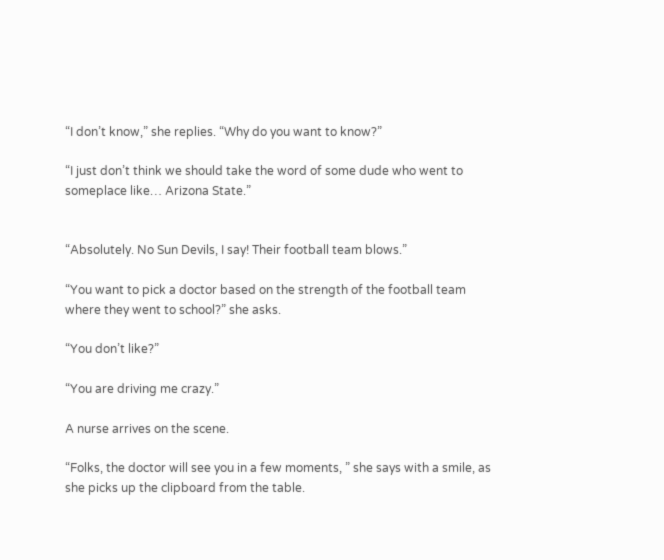“I don’t know,” she replies. “Why do you want to know?”

“I just don’t think we should take the word of some dude who went to someplace like… Arizona State.”


“Absolutely. No Sun Devils, I say! Their football team blows.”

“You want to pick a doctor based on the strength of the football team where they went to school?” she asks.

“You don’t like?”

“You are driving me crazy.”

A nurse arrives on the scene.

“Folks, the doctor will see you in a few moments, ” she says with a smile, as she picks up the clipboard from the table.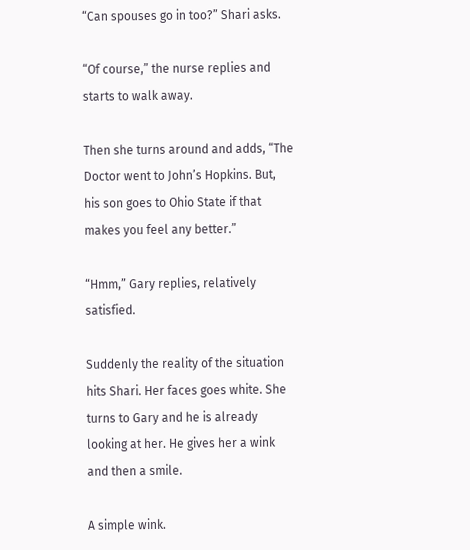“Can spouses go in too?” Shari asks.

“Of course,” the nurse replies and starts to walk away.

Then she turns around and adds, “The Doctor went to John’s Hopkins. But, his son goes to Ohio State if that makes you feel any better.”

“Hmm,” Gary replies, relatively satisfied.

Suddenly the reality of the situation hits Shari. Her faces goes white. She turns to Gary and he is already looking at her. He gives her a wink and then a smile.

A simple wink.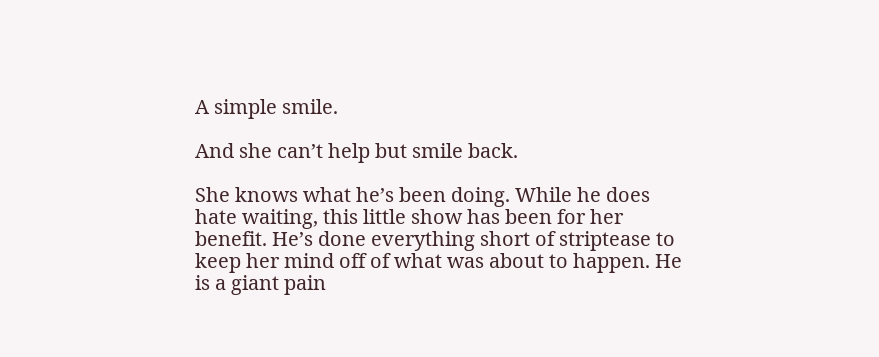A simple smile.

And she can’t help but smile back.

She knows what he’s been doing. While he does hate waiting, this little show has been for her benefit. He’s done everything short of striptease to keep her mind off of what was about to happen. He is a giant pain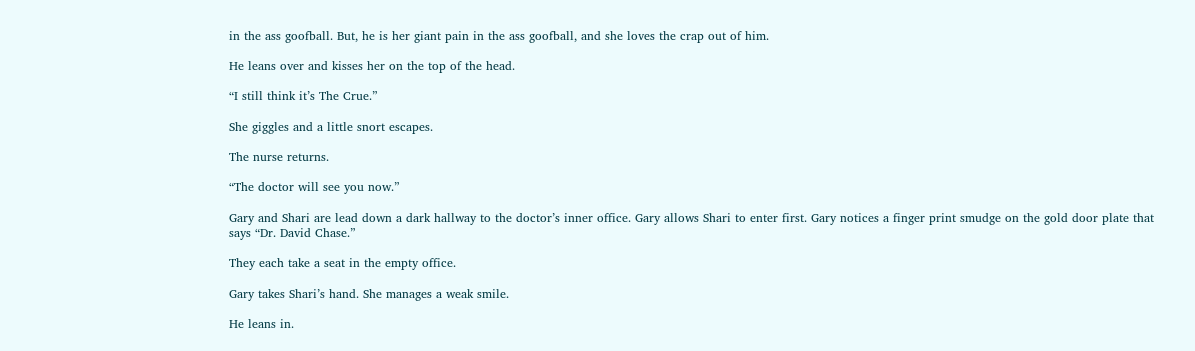in the ass goofball. But, he is her giant pain in the ass goofball, and she loves the crap out of him.

He leans over and kisses her on the top of the head.

“I still think it’s The Crue.”

She giggles and a little snort escapes.

The nurse returns.

“The doctor will see you now.”

Gary and Shari are lead down a dark hallway to the doctor’s inner office. Gary allows Shari to enter first. Gary notices a finger print smudge on the gold door plate that says “Dr. David Chase.”

They each take a seat in the empty office.

Gary takes Shari’s hand. She manages a weak smile.

He leans in.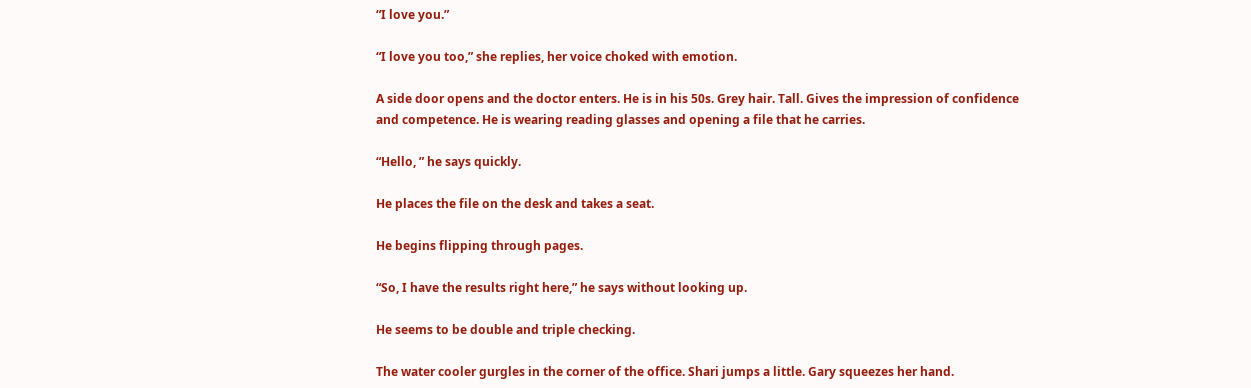“I love you.”

“I love you too,” she replies, her voice choked with emotion.

A side door opens and the doctor enters. He is in his 50s. Grey hair. Tall. Gives the impression of confidence and competence. He is wearing reading glasses and opening a file that he carries.

“Hello, ” he says quickly.

He places the file on the desk and takes a seat.

He begins flipping through pages.

“So, I have the results right here,” he says without looking up.

He seems to be double and triple checking.

The water cooler gurgles in the corner of the office. Shari jumps a little. Gary squeezes her hand.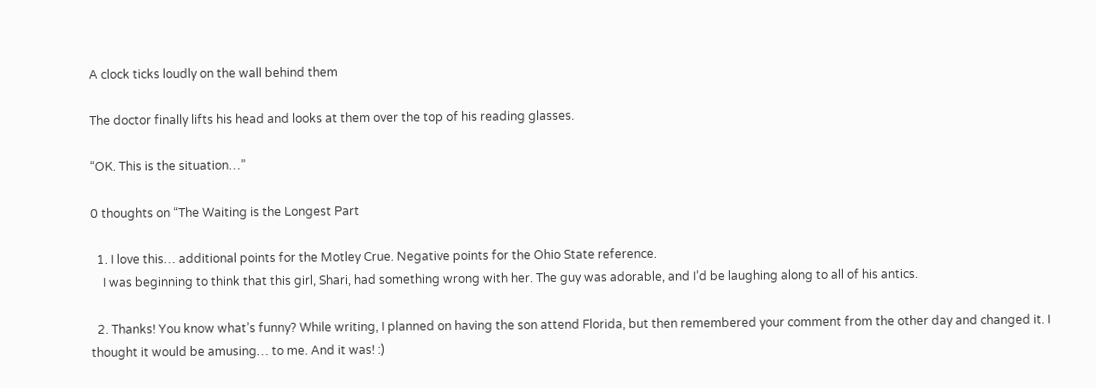A clock ticks loudly on the wall behind them

The doctor finally lifts his head and looks at them over the top of his reading glasses.

“OK. This is the situation…”

0 thoughts on “The Waiting is the Longest Part

  1. I love this… additional points for the Motley Crue. Negative points for the Ohio State reference.
    I was beginning to think that this girl, Shari, had something wrong with her. The guy was adorable, and I’d be laughing along to all of his antics.

  2. Thanks! You know what’s funny? While writing, I planned on having the son attend Florida, but then remembered your comment from the other day and changed it. I thought it would be amusing… to me. And it was! :)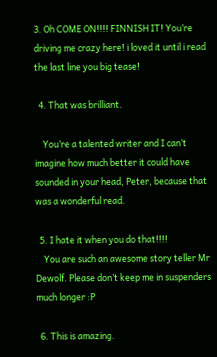3. Oh COME ON!!!! FINNISH IT! You’re driving me crazy here! i loved it until i read the last line you big tease!

  4. That was brilliant.

    You’re a talented writer and I can’t imagine how much better it could have sounded in your head, Peter, because that was a wonderful read.

  5. I hate it when you do that!!!!
    You are such an awesome story teller Mr Dewolf. Please don’t keep me in suspenders much longer :P

  6. This is amazing.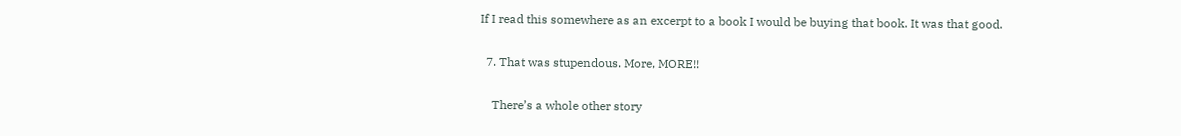If I read this somewhere as an excerpt to a book I would be buying that book. It was that good.

  7. That was stupendous. More, MORE!!

    There’s a whole other story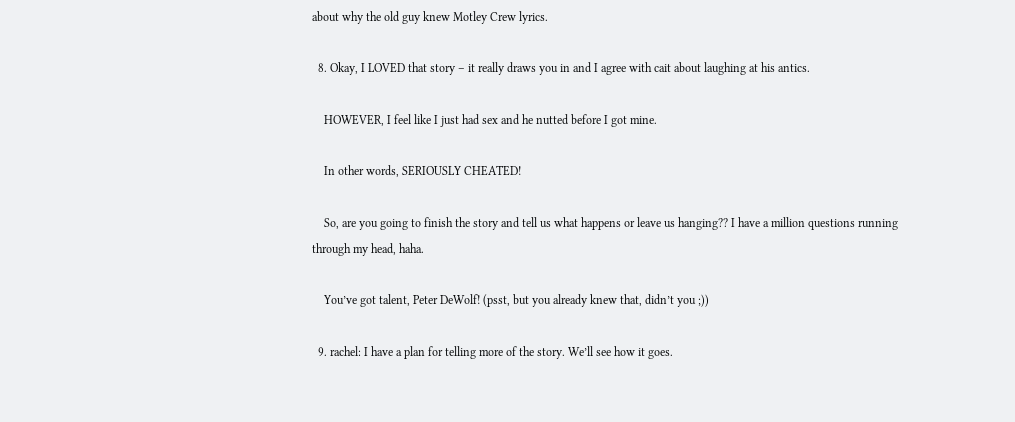about why the old guy knew Motley Crew lyrics.

  8. Okay, I LOVED that story – it really draws you in and I agree with cait about laughing at his antics.

    HOWEVER, I feel like I just had sex and he nutted before I got mine.

    In other words, SERIOUSLY CHEATED!

    So, are you going to finish the story and tell us what happens or leave us hanging?? I have a million questions running through my head, haha.

    You’ve got talent, Peter DeWolf! (psst, but you already knew that, didn’t you ;))

  9. rachel: I have a plan for telling more of the story. We’ll see how it goes.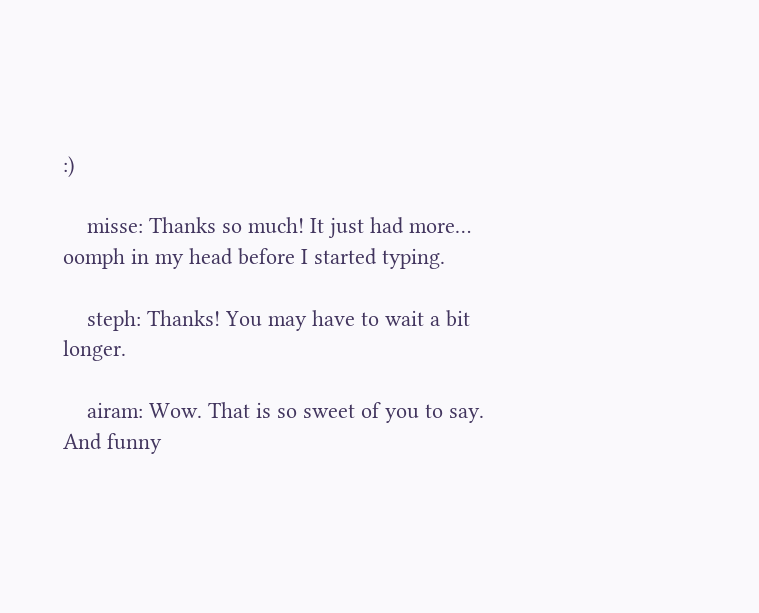:)

    misse: Thanks so much! It just had more… oomph in my head before I started typing.

    steph: Thanks! You may have to wait a bit longer.

    airam: Wow. That is so sweet of you to say. And funny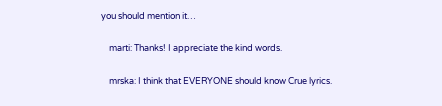you should mention it…

    marti: Thanks! I appreciate the kind words.

    mrska: I think that EVERYONE should know Crue lyrics.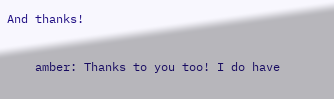And thanks!

    amber: Thanks to you too! I do have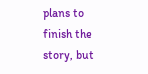plans to finish the story, but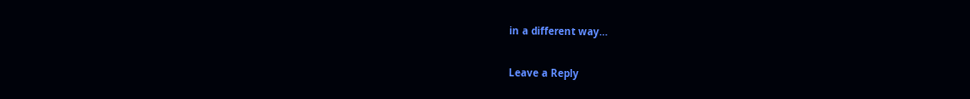in a different way…

Leave a Reply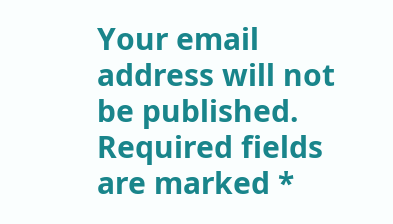Your email address will not be published. Required fields are marked *